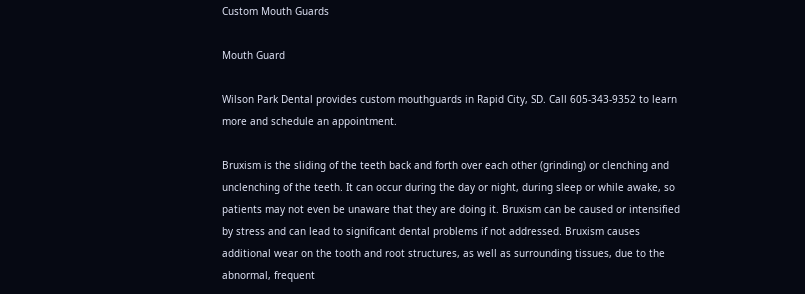Custom Mouth Guards

Mouth Guard

Wilson Park Dental provides custom mouthguards in Rapid City, SD. Call 605-343-9352 to learn more and schedule an appointment.

Bruxism is the sliding of the teeth back and forth over each other (grinding) or clenching and unclenching of the teeth. It can occur during the day or night, during sleep or while awake, so patients may not even be unaware that they are doing it. Bruxism can be caused or intensified by stress and can lead to significant dental problems if not addressed. Bruxism causes additional wear on the tooth and root structures, as well as surrounding tissues, due to the abnormal, frequent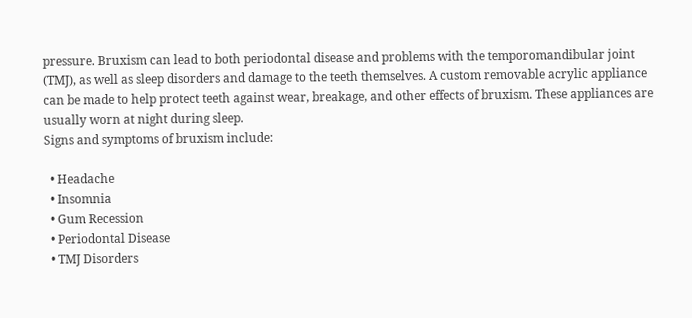pressure. Bruxism can lead to both periodontal disease and problems with the temporomandibular joint (TMJ), as well as sleep disorders and damage to the teeth themselves. A custom removable acrylic appliance can be made to help protect teeth against wear, breakage, and other effects of bruxism. These appliances are usually worn at night during sleep.
Signs and symptoms of bruxism include:

  • Headache
  • Insomnia
  • Gum Recession
  • Periodontal Disease
  • TMJ Disorders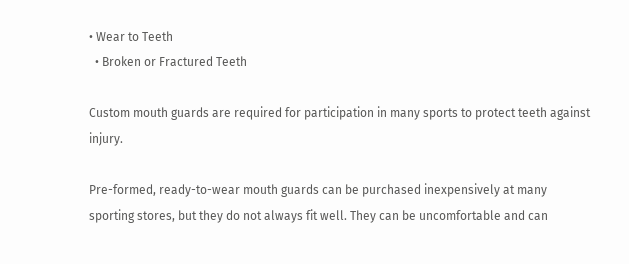• Wear to Teeth
  • Broken or Fractured Teeth

Custom mouth guards are required for participation in many sports to protect teeth against injury.

Pre-formed, ready-to-wear mouth guards can be purchased inexpensively at many sporting stores, but they do not always fit well. They can be uncomfortable and can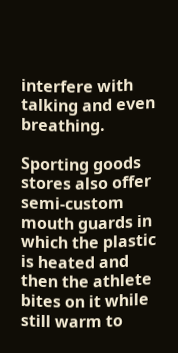interfere with talking and even breathing.

Sporting goods stores also offer semi-custom mouth guards in which the plastic is heated and then the athlete bites on it while still warm to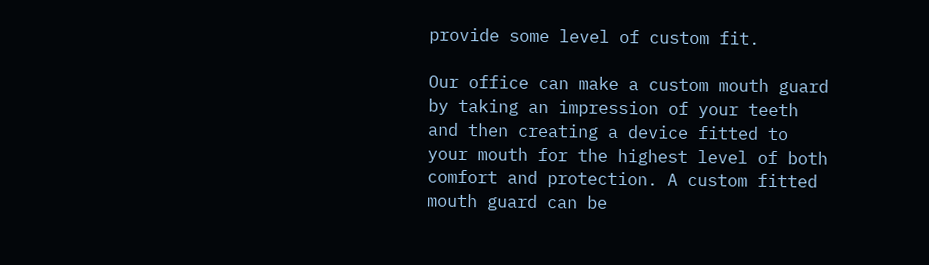provide some level of custom fit.

Our office can make a custom mouth guard by taking an impression of your teeth and then creating a device fitted to your mouth for the highest level of both comfort and protection. A custom fitted mouth guard can be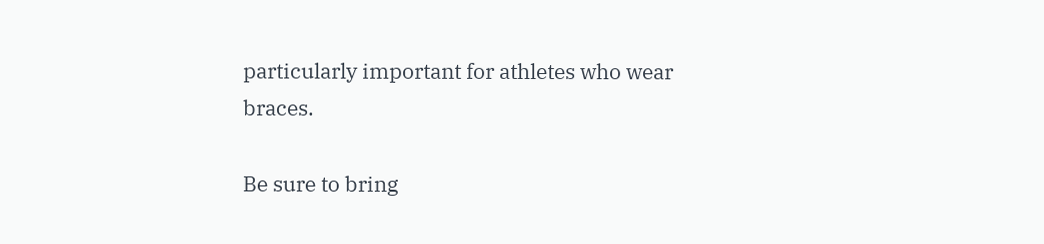particularly important for athletes who wear braces.

Be sure to bring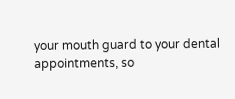your mouth guard to your dental appointments, so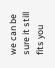we can be sure it still fits you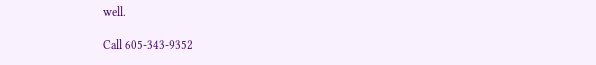well.

Call 605-343-9352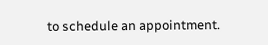to schedule an appointment.